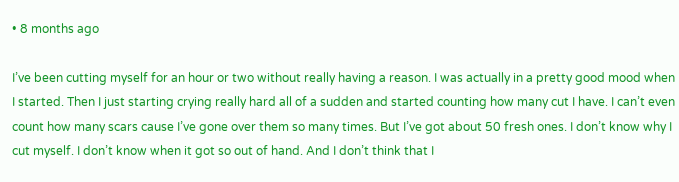• 8 months ago

I’ve been cutting myself for an hour or two without really having a reason. I was actually in a pretty good mood when I started. Then I just starting crying really hard all of a sudden and started counting how many cut I have. I can’t even count how many scars cause I’ve gone over them so many times. But I’ve got about 50 fresh ones. I don’t know why I cut myself. I don’t know when it got so out of hand. And I don’t think that I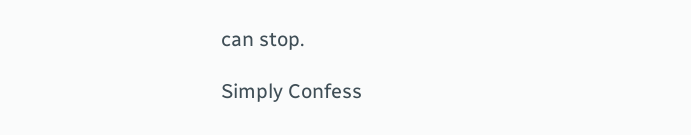can stop.

Simply Confess